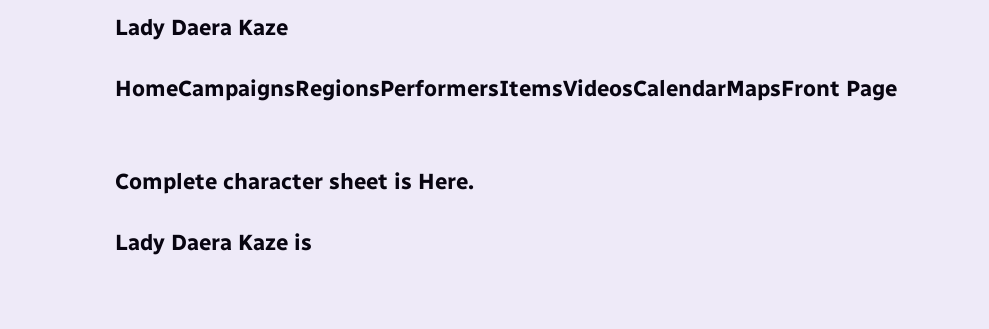Lady Daera Kaze

HomeCampaignsRegionsPerformersItemsVideosCalendarMapsFront Page


Complete character sheet is Here.

Lady Daera Kaze is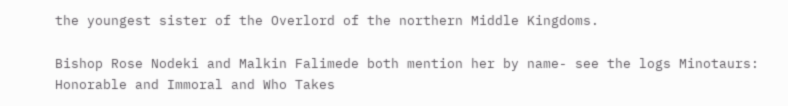the youngest sister of the Overlord of the northern Middle Kingdoms.

Bishop Rose Nodeki and Malkin Falimede both mention her by name- see the logs Minotaurs: Honorable and Immoral and Who Takes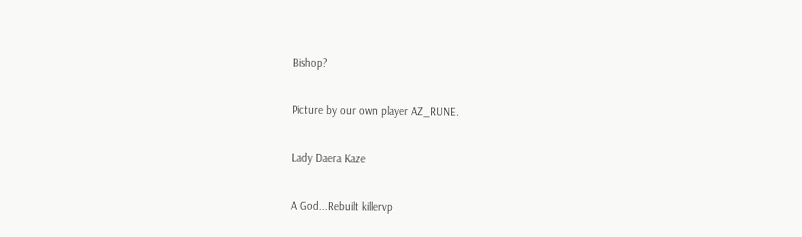Bishop?

Picture by our own player AZ_RUNE.

Lady Daera Kaze

A God...Rebuilt killervp